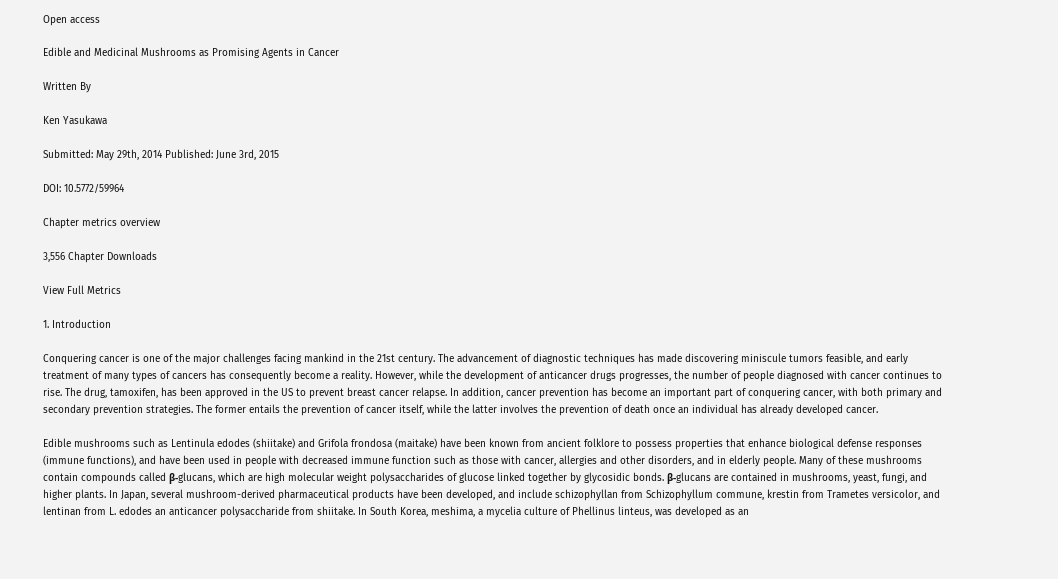Open access

Edible and Medicinal Mushrooms as Promising Agents in Cancer

Written By

Ken Yasukawa

Submitted: May 29th, 2014 Published: June 3rd, 2015

DOI: 10.5772/59964

Chapter metrics overview

3,556 Chapter Downloads

View Full Metrics

1. Introduction

Conquering cancer is one of the major challenges facing mankind in the 21st century. The advancement of diagnostic techniques has made discovering miniscule tumors feasible, and early treatment of many types of cancers has consequently become a reality. However, while the development of anticancer drugs progresses, the number of people diagnosed with cancer continues to rise. The drug, tamoxifen, has been approved in the US to prevent breast cancer relapse. In addition, cancer prevention has become an important part of conquering cancer, with both primary and secondary prevention strategies. The former entails the prevention of cancer itself, while the latter involves the prevention of death once an individual has already developed cancer.

Edible mushrooms such as Lentinula edodes (shiitake) and Grifola frondosa (maitake) have been known from ancient folklore to possess properties that enhance biological defense responses (immune functions), and have been used in people with decreased immune function such as those with cancer, allergies and other disorders, and in elderly people. Many of these mushrooms contain compounds called β-glucans, which are high molecular weight polysaccharides of glucose linked together by glycosidic bonds. β-glucans are contained in mushrooms, yeast, fungi, and higher plants. In Japan, several mushroom-derived pharmaceutical products have been developed, and include schizophyllan from Schizophyllum commune, krestin from Trametes versicolor, and lentinan from L. edodes an anticancer polysaccharide from shiitake. In South Korea, meshima, a mycelia culture of Phellinus linteus, was developed as an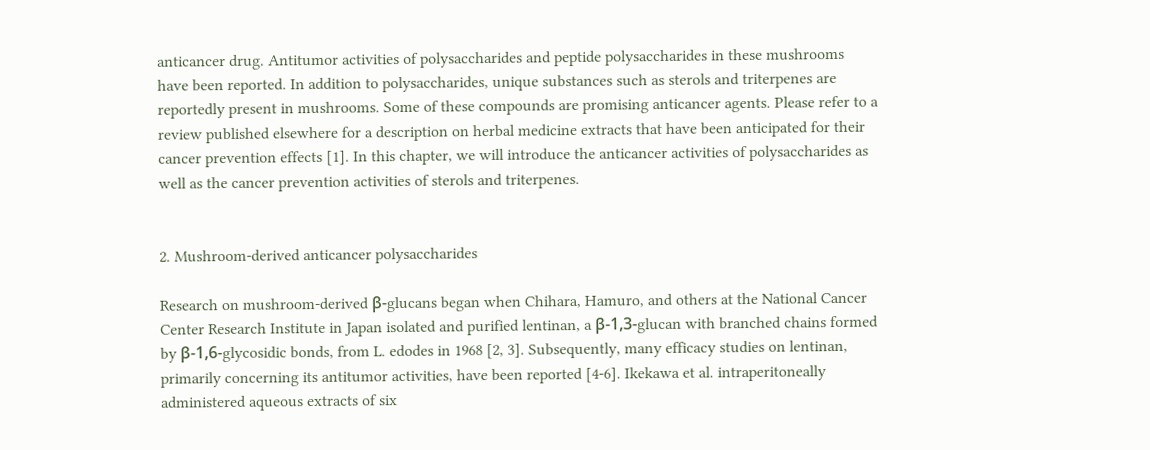anticancer drug. Antitumor activities of polysaccharides and peptide polysaccharides in these mushrooms have been reported. In addition to polysaccharides, unique substances such as sterols and triterpenes are reportedly present in mushrooms. Some of these compounds are promising anticancer agents. Please refer to a review published elsewhere for a description on herbal medicine extracts that have been anticipated for their cancer prevention effects [1]. In this chapter, we will introduce the anticancer activities of polysaccharides as well as the cancer prevention activities of sterols and triterpenes.


2. Mushroom-derived anticancer polysaccharides

Research on mushroom-derived β-glucans began when Chihara, Hamuro, and others at the National Cancer Center Research Institute in Japan isolated and purified lentinan, a β-1,3-glucan with branched chains formed by β-1,6-glycosidic bonds, from L. edodes in 1968 [2, 3]. Subsequently, many efficacy studies on lentinan, primarily concerning its antitumor activities, have been reported [4-6]. Ikekawa et al. intraperitoneally administered aqueous extracts of six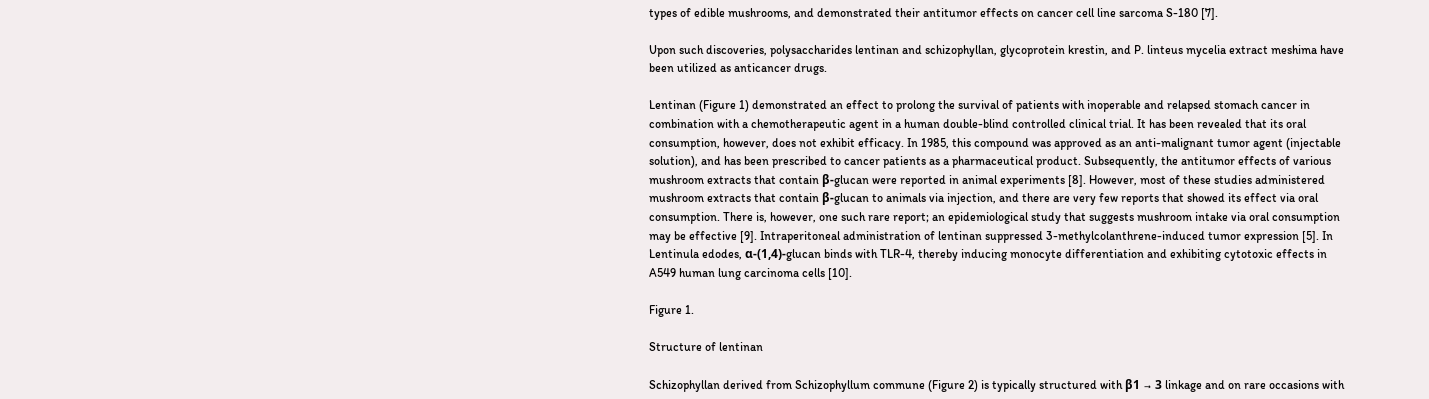types of edible mushrooms, and demonstrated their antitumor effects on cancer cell line sarcoma S-180 [7].

Upon such discoveries, polysaccharides lentinan and schizophyllan, glycoprotein krestin, and P. linteus mycelia extract meshima have been utilized as anticancer drugs.

Lentinan (Figure 1) demonstrated an effect to prolong the survival of patients with inoperable and relapsed stomach cancer in combination with a chemotherapeutic agent in a human double-blind controlled clinical trial. It has been revealed that its oral consumption, however, does not exhibit efficacy. In 1985, this compound was approved as an anti-malignant tumor agent (injectable solution), and has been prescribed to cancer patients as a pharmaceutical product. Subsequently, the antitumor effects of various mushroom extracts that contain β-glucan were reported in animal experiments [8]. However, most of these studies administered mushroom extracts that contain β-glucan to animals via injection, and there are very few reports that showed its effect via oral consumption. There is, however, one such rare report; an epidemiological study that suggests mushroom intake via oral consumption may be effective [9]. Intraperitoneal administration of lentinan suppressed 3-methylcolanthrene-induced tumor expression [5]. In Lentinula edodes, α-(1,4)-glucan binds with TLR-4, thereby inducing monocyte differentiation and exhibiting cytotoxic effects in A549 human lung carcinoma cells [10].

Figure 1.

Structure of lentinan

Schizophyllan derived from Schizophyllum commune (Figure 2) is typically structured with β1 → 3 linkage and on rare occasions with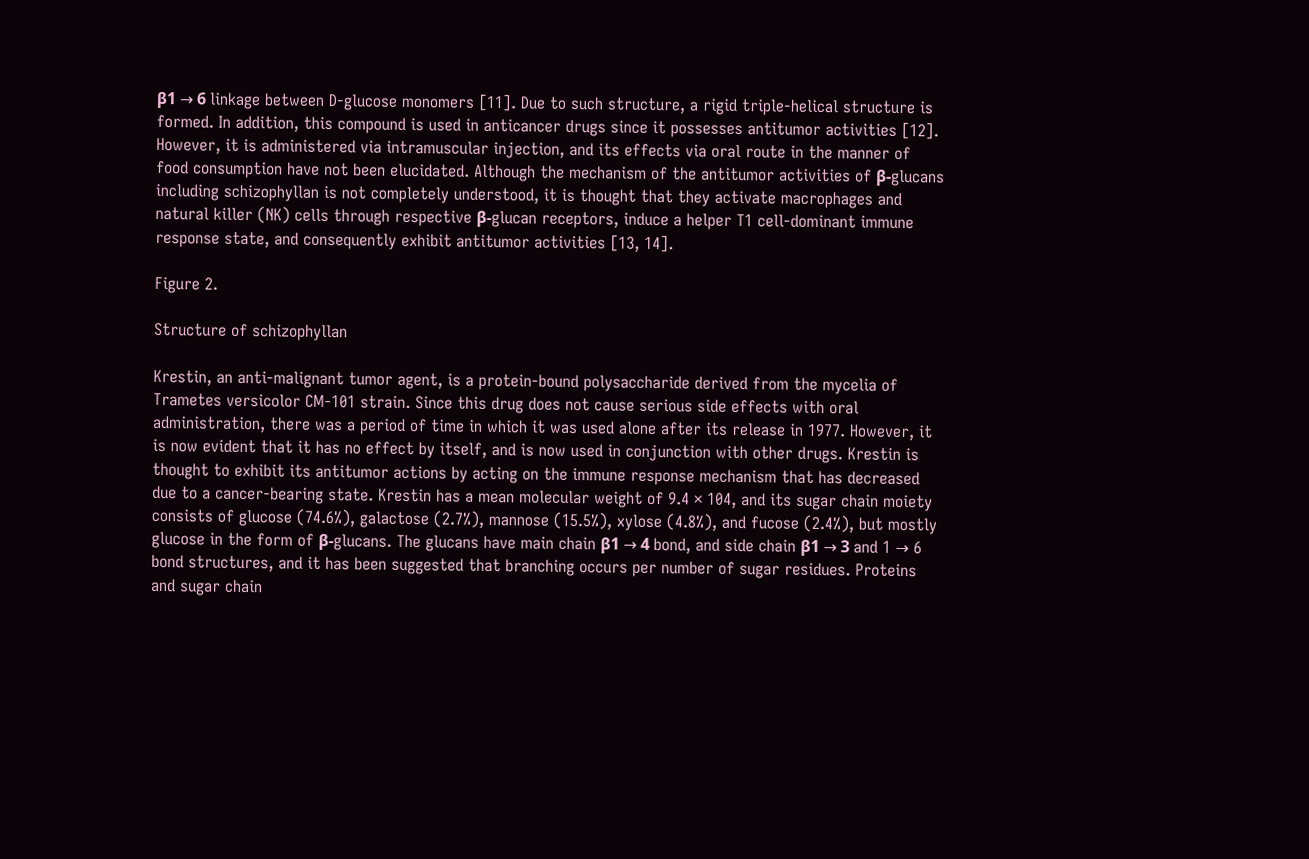β1 → 6 linkage between D-glucose monomers [11]. Due to such structure, a rigid triple-helical structure is formed. In addition, this compound is used in anticancer drugs since it possesses antitumor activities [12]. However, it is administered via intramuscular injection, and its effects via oral route in the manner of food consumption have not been elucidated. Although the mechanism of the antitumor activities of β-glucans including schizophyllan is not completely understood, it is thought that they activate macrophages and natural killer (NK) cells through respective β-glucan receptors, induce a helper T1 cell-dominant immune response state, and consequently exhibit antitumor activities [13, 14].

Figure 2.

Structure of schizophyllan

Krestin, an anti-malignant tumor agent, is a protein-bound polysaccharide derived from the mycelia of Trametes versicolor CM-101 strain. Since this drug does not cause serious side effects with oral administration, there was a period of time in which it was used alone after its release in 1977. However, it is now evident that it has no effect by itself, and is now used in conjunction with other drugs. Krestin is thought to exhibit its antitumor actions by acting on the immune response mechanism that has decreased due to a cancer-bearing state. Krestin has a mean molecular weight of 9.4 × 104, and its sugar chain moiety consists of glucose (74.6%), galactose (2.7%), mannose (15.5%), xylose (4.8%), and fucose (2.4%), but mostly glucose in the form of β-glucans. The glucans have main chain β1 → 4 bond, and side chain β1 → 3 and 1 → 6 bond structures, and it has been suggested that branching occurs per number of sugar residues. Proteins and sugar chain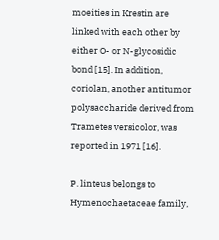moeities in Krestin are linked with each other by either O- or N-glycosidic bond [15]. In addition, coriolan, another antitumor polysaccharide derived from Trametes versicolor, was reported in 1971 [16].

P. linteus belongs to Hymenochaetaceae family,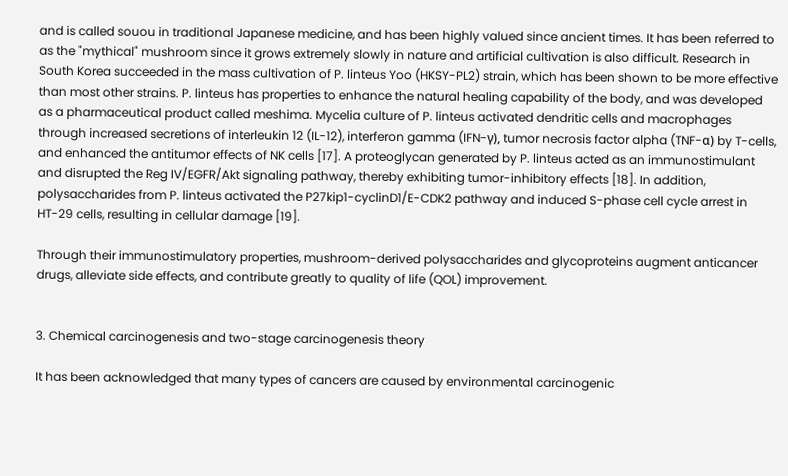and is called souou in traditional Japanese medicine, and has been highly valued since ancient times. It has been referred to as the "mythical" mushroom since it grows extremely slowly in nature and artificial cultivation is also difficult. Research in South Korea succeeded in the mass cultivation of P. linteus Yoo (HKSY-PL2) strain, which has been shown to be more effective than most other strains. P. linteus has properties to enhance the natural healing capability of the body, and was developed as a pharmaceutical product called meshima. Mycelia culture of P. linteus activated dendritic cells and macrophages through increased secretions of interleukin 12 (IL-12), interferon gamma (IFN-γ), tumor necrosis factor alpha (TNF-α) by T-cells, and enhanced the antitumor effects of NK cells [17]. A proteoglycan generated by P. linteus acted as an immunostimulant and disrupted the Reg IV/EGFR/Akt signaling pathway, thereby exhibiting tumor-inhibitory effects [18]. In addition, polysaccharides from P. linteus activated the P27kip1-cyclinD1/E-CDK2 pathway and induced S-phase cell cycle arrest in HT-29 cells, resulting in cellular damage [19].

Through their immunostimulatory properties, mushroom-derived polysaccharides and glycoproteins augment anticancer drugs, alleviate side effects, and contribute greatly to quality of life (QOL) improvement.


3. Chemical carcinogenesis and two-stage carcinogenesis theory

It has been acknowledged that many types of cancers are caused by environmental carcinogenic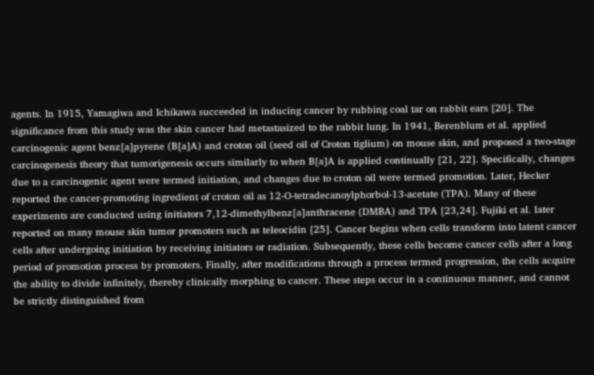agents. In 1915, Yamagiwa and Ichikawa succeeded in inducing cancer by rubbing coal tar on rabbit ears [20]. The significance from this study was the skin cancer had metastasized to the rabbit lung. In 1941, Berenblum et al. applied carcinogenic agent benz[a]pyrene (B[a]A) and croton oil (seed oil of Croton tiglium) on mouse skin, and proposed a two-stage carcinogenesis theory that tumorigenesis occurs similarly to when B[a]A is applied continually [21, 22]. Specifically, changes due to a carcinogenic agent were termed initiation, and changes due to croton oil were termed promotion. Later, Hecker reported the cancer-promoting ingredient of croton oil as 12-O-tetradecanoylphorbol-13-acetate (TPA). Many of these experiments are conducted using initiators 7,12-dimethylbenz[a]anthracene (DMBA) and TPA [23,24]. Fujiki et al. later reported on many mouse skin tumor promoters such as teleocidin [25]. Cancer begins when cells transform into latent cancer cells after undergoing initiation by receiving initiators or radiation. Subsequently, these cells become cancer cells after a long period of promotion process by promoters. Finally, after modifications through a process termed progression, the cells acquire the ability to divide infinitely, thereby clinically morphing to cancer. These steps occur in a continuous manner, and cannot be strictly distinguished from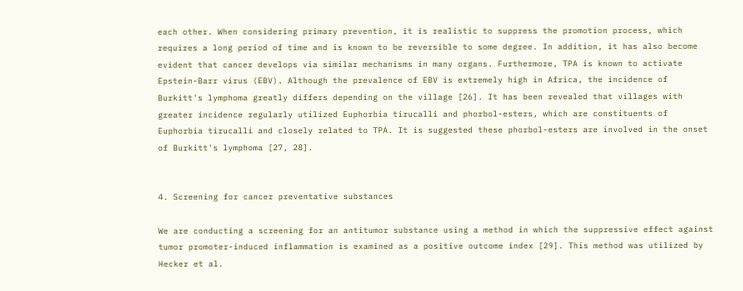each other. When considering primary prevention, it is realistic to suppress the promotion process, which requires a long period of time and is known to be reversible to some degree. In addition, it has also become evident that cancer develops via similar mechanisms in many organs. Furthermore, TPA is known to activate Epstein-Barr virus (EBV). Although the prevalence of EBV is extremely high in Africa, the incidence of Burkitt's lymphoma greatly differs depending on the village [26]. It has been revealed that villages with greater incidence regularly utilized Euphorbia tirucalli and phorbol-esters, which are constituents of Euphorbia tirucalli and closely related to TPA. It is suggested these phorbol-esters are involved in the onset of Burkitt's lymphoma [27, 28].


4. Screening for cancer preventative substances

We are conducting a screening for an antitumor substance using a method in which the suppressive effect against tumor promoter-induced inflammation is examined as a positive outcome index [29]. This method was utilized by Hecker et al.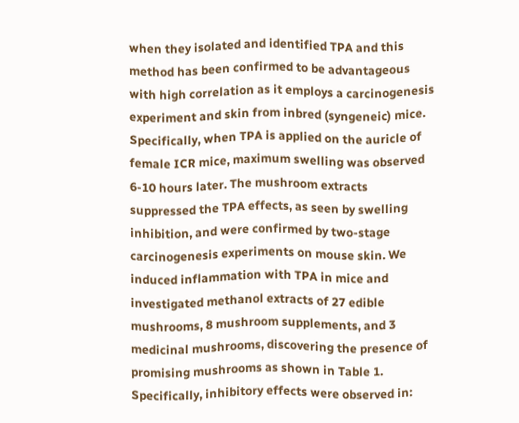when they isolated and identified TPA and this method has been confirmed to be advantageous with high correlation as it employs a carcinogenesis experiment and skin from inbred (syngeneic) mice. Specifically, when TPA is applied on the auricle of female ICR mice, maximum swelling was observed 6-10 hours later. The mushroom extracts suppressed the TPA effects, as seen by swelling inhibition, and were confirmed by two-stage carcinogenesis experiments on mouse skin. We induced inflammation with TPA in mice and investigated methanol extracts of 27 edible mushrooms, 8 mushroom supplements, and 3 medicinal mushrooms, discovering the presence of promising mushrooms as shown in Table 1. Specifically, inhibitory effects were observed in: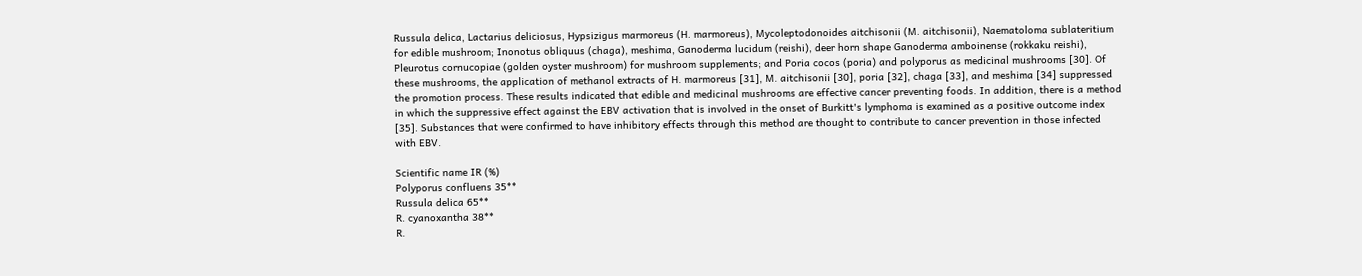Russula delica, Lactarius deliciosus, Hypsizigus marmoreus (H. marmoreus), Mycoleptodonoides aitchisonii (M. aitchisonii), Naematoloma sublateritium for edible mushroom; Inonotus obliquus (chaga), meshima, Ganoderma lucidum (reishi), deer horn shape Ganoderma amboinense (rokkaku reishi), Pleurotus cornucopiae (golden oyster mushroom) for mushroom supplements; and Poria cocos (poria) and polyporus as medicinal mushrooms [30]. Of these mushrooms, the application of methanol extracts of H. marmoreus [31], M. aitchisonii [30], poria [32], chaga [33], and meshima [34] suppressed the promotion process. These results indicated that edible and medicinal mushrooms are effective cancer preventing foods. In addition, there is a method in which the suppressive effect against the EBV activation that is involved in the onset of Burkitt's lymphoma is examined as a positive outcome index [35]. Substances that were confirmed to have inhibitory effects through this method are thought to contribute to cancer prevention in those infected with EBV.

Scientific name IR (%)
Polyporus confluens 35**
Russula delica 65**
R. cyanoxantha 38**
R.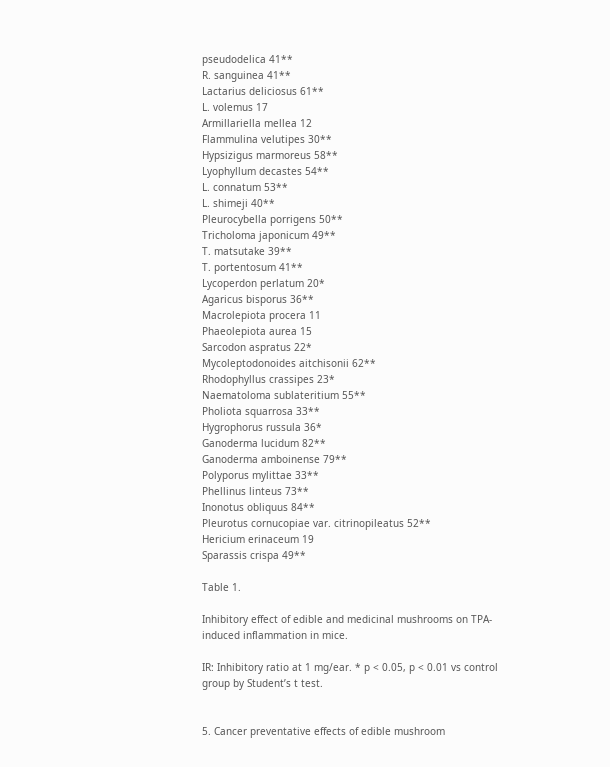pseudodelica 41**
R. sanguinea 41**
Lactarius deliciosus 61**
L. volemus 17
Armillariella mellea 12
Flammulina velutipes 30**
Hypsizigus marmoreus 58**
Lyophyllum decastes 54**
L. connatum 53**
L. shimeji 40**
Pleurocybella porrigens 50**
Tricholoma japonicum 49**
T. matsutake 39**
T. portentosum 41**
Lycoperdon perlatum 20*
Agaricus bisporus 36**
Macrolepiota procera 11
Phaeolepiota aurea 15
Sarcodon aspratus 22*
Mycoleptodonoides aitchisonii 62**
Rhodophyllus crassipes 23*
Naematoloma sublateritium 55**
Pholiota squarrosa 33**
Hygrophorus russula 36*
Ganoderma lucidum 82**
Ganoderma amboinense 79**
Polyporus mylittae 33**
Phellinus linteus 73**
Inonotus obliquus 84**
Pleurotus cornucopiae var. citrinopileatus 52**
Hericium erinaceum 19
Sparassis crispa 49**

Table 1.

Inhibitory effect of edible and medicinal mushrooms on TPA-induced inflammation in mice.

IR: Inhibitory ratio at 1 mg/ear. * p < 0.05, p < 0.01 vs control group by Student’s t test.


5. Cancer preventative effects of edible mushroom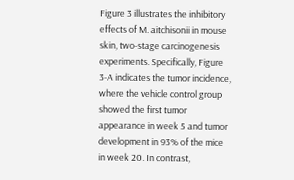Figure 3 illustrates the inhibitory effects of M. aitchisonii in mouse skin, two-stage carcinogenesis experiments. Specifically, Figure 3-A indicates the tumor incidence, where the vehicle control group showed the first tumor appearance in week 5 and tumor development in 93% of the mice in week 20. In contrast,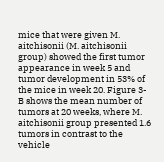mice that were given M. aitchisonii (M. aitchisonii group) showed the first tumor appearance in week 5 and tumor development in 53% of the mice in week 20. Figure 3-B shows the mean number of tumors at 20 weeks, where M. aitchisonii group presented 1.6 tumors in contrast to the vehicle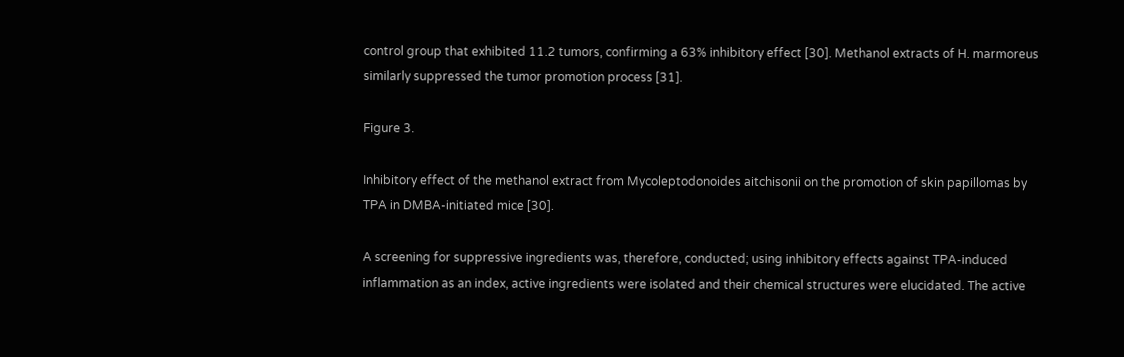control group that exhibited 11.2 tumors, confirming a 63% inhibitory effect [30]. Methanol extracts of H. marmoreus similarly suppressed the tumor promotion process [31].

Figure 3.

Inhibitory effect of the methanol extract from Mycoleptodonoides aitchisonii on the promotion of skin papillomas by TPA in DMBA-initiated mice [30].

A screening for suppressive ingredients was, therefore, conducted; using inhibitory effects against TPA-induced inflammation as an index, active ingredients were isolated and their chemical structures were elucidated. The active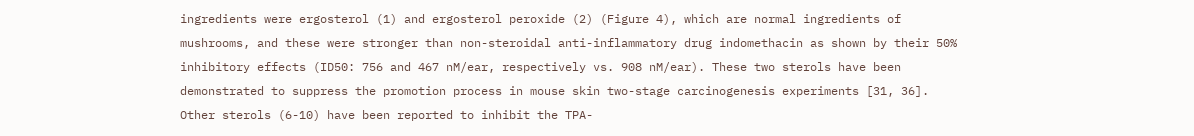ingredients were ergosterol (1) and ergosterol peroxide (2) (Figure 4), which are normal ingredients of mushrooms, and these were stronger than non-steroidal anti-inflammatory drug indomethacin as shown by their 50% inhibitory effects (ID50: 756 and 467 nM/ear, respectively vs. 908 nM/ear). These two sterols have been demonstrated to suppress the promotion process in mouse skin two-stage carcinogenesis experiments [31, 36]. Other sterols (6-10) have been reported to inhibit the TPA-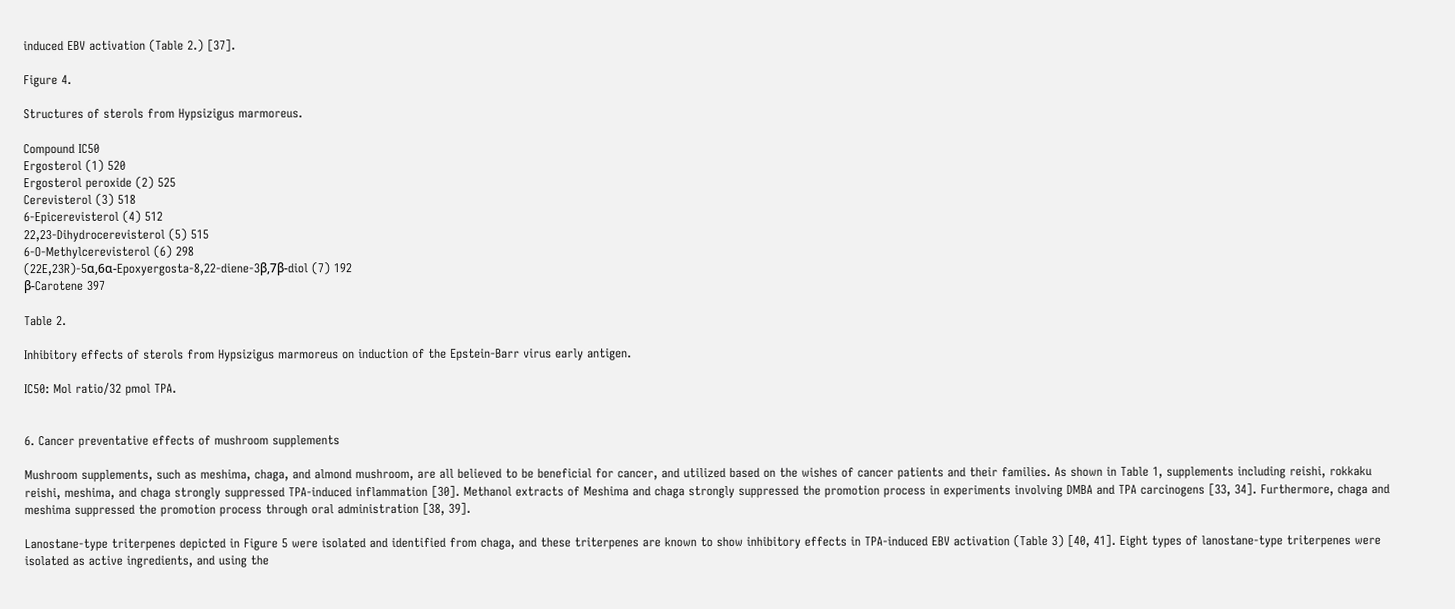induced EBV activation (Table 2.) [37].

Figure 4.

Structures of sterols from Hypsizigus marmoreus.

Compound IC50
Ergosterol (1) 520
Ergosterol peroxide (2) 525
Cerevisterol (3) 518
6-Epicerevisterol (4) 512
22,23-Dihydrocerevisterol (5) 515
6-O-Methylcerevisterol (6) 298
(22E,23R)-5α,6α-Epoxyergosta-8,22-diene-3β,7β-diol (7) 192
β-Carotene 397

Table 2.

Inhibitory effects of sterols from Hypsizigus marmoreus on induction of the Epstein-Barr virus early antigen.

IC50: Mol ratio/32 pmol TPA.


6. Cancer preventative effects of mushroom supplements

Mushroom supplements, such as meshima, chaga, and almond mushroom, are all believed to be beneficial for cancer, and utilized based on the wishes of cancer patients and their families. As shown in Table 1, supplements including reishi, rokkaku reishi, meshima, and chaga strongly suppressed TPA-induced inflammation [30]. Methanol extracts of Meshima and chaga strongly suppressed the promotion process in experiments involving DMBA and TPA carcinogens [33, 34]. Furthermore, chaga and meshima suppressed the promotion process through oral administration [38, 39].

Lanostane-type triterpenes depicted in Figure 5 were isolated and identified from chaga, and these triterpenes are known to show inhibitory effects in TPA-induced EBV activation (Table 3) [40, 41]. Eight types of lanostane-type triterpenes were isolated as active ingredients, and using the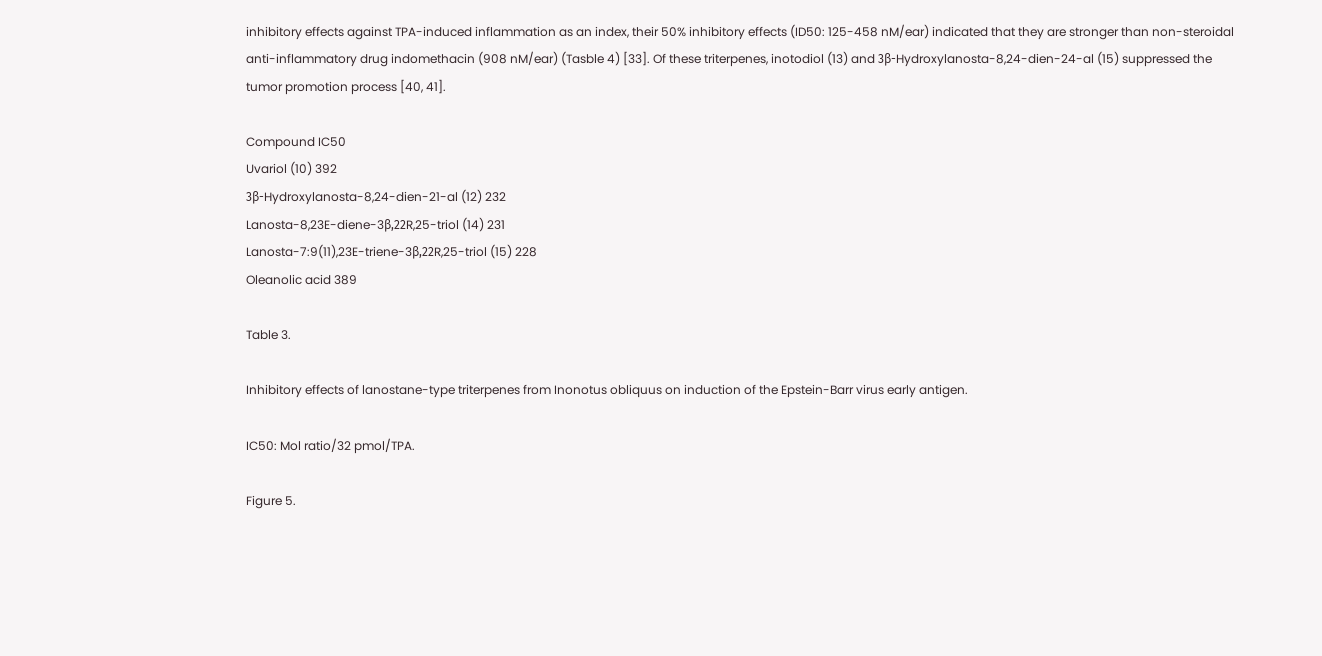inhibitory effects against TPA-induced inflammation as an index, their 50% inhibitory effects (ID50: 125-458 nM/ear) indicated that they are stronger than non-steroidal anti-inflammatory drug indomethacin (908 nM/ear) (Tasble 4) [33]. Of these triterpenes, inotodiol (13) and 3β-Hydroxylanosta-8,24-dien-24-al (15) suppressed the tumor promotion process [40, 41].

Compound IC50
Uvariol (10) 392
3β-Hydroxylanosta-8,24-dien-21-al (12) 232
Lanosta-8,23E-diene-3β,22R,25-triol (14) 231
Lanosta-7:9(11),23E-triene-3β,22R,25-triol (15) 228
Oleanolic acid 389

Table 3.

Inhibitory effects of lanostane-type triterpenes from Inonotus obliquus on induction of the Epstein-Barr virus early antigen.

IC50: Mol ratio/32 pmol/TPA.

Figure 5.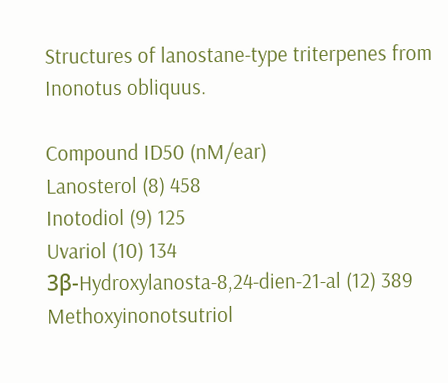Structures of lanostane-type triterpenes from Inonotus obliquus.

Compound ID50 (nM/ear)
Lanosterol (8) 458
Inotodiol (9) 125
Uvariol (10) 134
3β-Hydroxylanosta-8,24-dien-21-al (12) 389
Methoxyinonotsutriol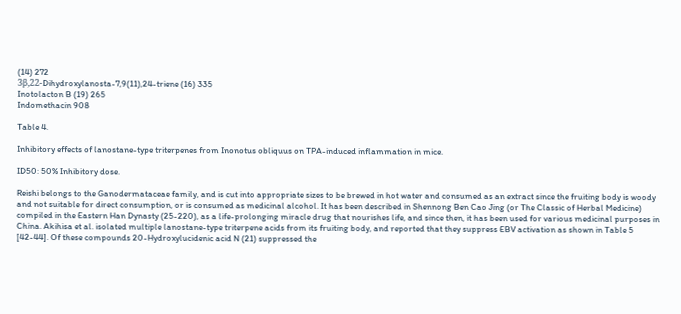(14) 272
3β,22-Dihydroxylanosta-7,9(11),24-triene (16) 335
Inotolacton B (19) 265
Indomethacin 908

Table 4.

Inhibitory effects of lanostane-type triterpenes from Inonotus obliquus on TPA-induced inflammation in mice.

ID50: 50% Inhibitory dose.

Reishi belongs to the Ganodermataceae family, and is cut into appropriate sizes to be brewed in hot water and consumed as an extract since the fruiting body is woody and not suitable for direct consumption, or is consumed as medicinal alcohol. It has been described in Shennong Ben Cao Jing (or The Classic of Herbal Medicine) compiled in the Eastern Han Dynasty (25-220), as a life-prolonging miracle drug that nourishes life, and since then, it has been used for various medicinal purposes in China. Akihisa et al. isolated multiple lanostane-type triterpene acids from its fruiting body, and reported that they suppress EBV activation as shown in Table 5 [42-44]. Of these compounds 20-Hydroxylucidenic acid N (21) suppressed the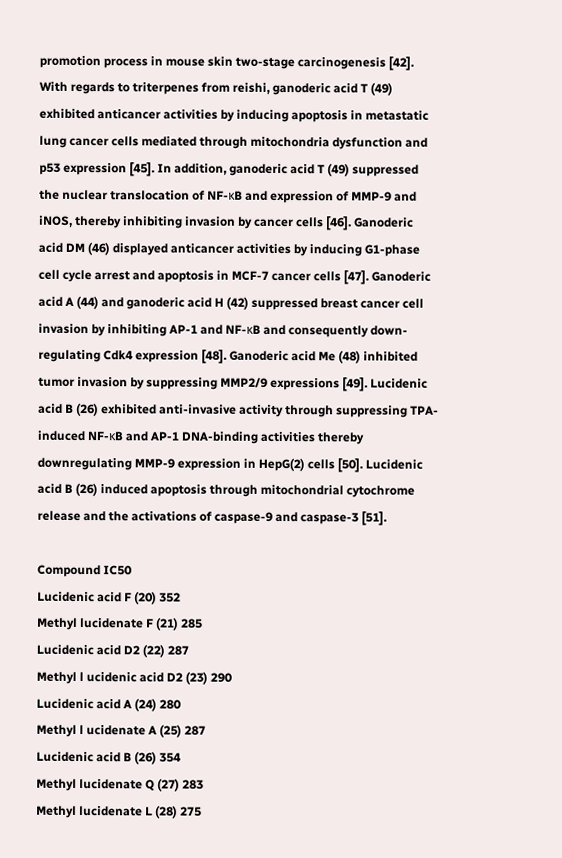promotion process in mouse skin two-stage carcinogenesis [42]. With regards to triterpenes from reishi, ganoderic acid T (49) exhibited anticancer activities by inducing apoptosis in metastatic lung cancer cells mediated through mitochondria dysfunction and p53 expression [45]. In addition, ganoderic acid T (49) suppressed the nuclear translocation of NF-κB and expression of MMP-9 and iNOS, thereby inhibiting invasion by cancer cells [46]. Ganoderic acid DM (46) displayed anticancer activities by inducing G1-phase cell cycle arrest and apoptosis in MCF-7 cancer cells [47]. Ganoderic acid A (44) and ganoderic acid H (42) suppressed breast cancer cell invasion by inhibiting AP-1 and NF-κB and consequently down-regulating Cdk4 expression [48]. Ganoderic acid Me (48) inhibited tumor invasion by suppressing MMP2/9 expressions [49]. Lucidenic acid B (26) exhibited anti-invasive activity through suppressing TPA-induced NF-κB and AP-1 DNA-binding activities thereby downregulating MMP-9 expression in HepG(2) cells [50]. Lucidenic acid B (26) induced apoptosis through mitochondrial cytochrome release and the activations of caspase-9 and caspase-3 [51].

Compound IC50
Lucidenic acid F (20) 352
Methyl lucidenate F (21) 285
Lucidenic acid D2 (22) 287
Methyl l ucidenic acid D2 (23) 290
Lucidenic acid A (24) 280
Methyl l ucidenate A (25) 287
Lucidenic acid B (26) 354
Methyl lucidenate Q (27) 283
Methyl lucidenate L (28) 275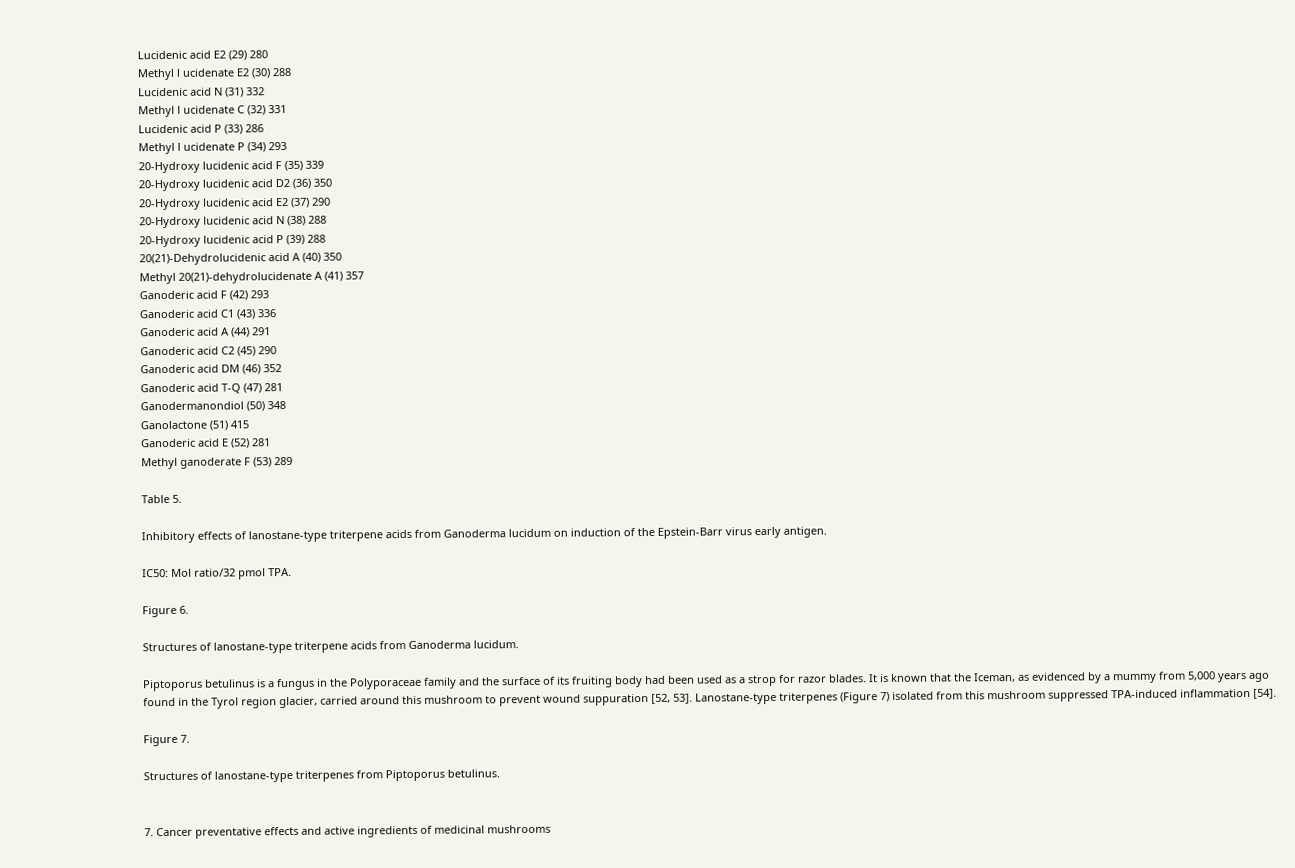Lucidenic acid E2 (29) 280
Methyl l ucidenate E2 (30) 288
Lucidenic acid N (31) 332
Methyl l ucidenate C (32) 331
Lucidenic acid P (33) 286
Methyl l ucidenate P (34) 293
20-Hydroxy lucidenic acid F (35) 339
20-Hydroxy lucidenic acid D2 (36) 350
20-Hydroxy lucidenic acid E2 (37) 290
20-Hydroxy lucidenic acid N (38) 288
20-Hydroxy lucidenic acid P (39) 288
20(21)-Dehydrolucidenic acid A (40) 350
Methyl 20(21)-dehydrolucidenate A (41) 357
Ganoderic acid F (42) 293
Ganoderic acid C1 (43) 336
Ganoderic acid A (44) 291
Ganoderic acid C2 (45) 290
Ganoderic acid DM (46) 352
Ganoderic acid T-Q (47) 281
Ganodermanondiol (50) 348
Ganolactone (51) 415
Ganoderic acid E (52) 281
Methyl ganoderate F (53) 289

Table 5.

Inhibitory effects of lanostane-type triterpene acids from Ganoderma lucidum on induction of the Epstein-Barr virus early antigen.

IC50: Mol ratio/32 pmol TPA.

Figure 6.

Structures of lanostane-type triterpene acids from Ganoderma lucidum.

Piptoporus betulinus is a fungus in the Polyporaceae family and the surface of its fruiting body had been used as a strop for razor blades. It is known that the Iceman, as evidenced by a mummy from 5,000 years ago found in the Tyrol region glacier, carried around this mushroom to prevent wound suppuration [52, 53]. Lanostane-type triterpenes (Figure 7) isolated from this mushroom suppressed TPA-induced inflammation [54].

Figure 7.

Structures of lanostane-type triterpenes from Piptoporus betulinus.


7. Cancer preventative effects and active ingredients of medicinal mushrooms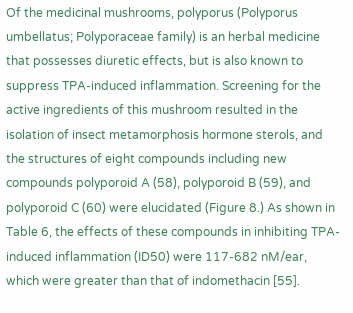Of the medicinal mushrooms, polyporus (Polyporus umbellatus; Polyporaceae family) is an herbal medicine that possesses diuretic effects, but is also known to suppress TPA-induced inflammation. Screening for the active ingredients of this mushroom resulted in the isolation of insect metamorphosis hormone sterols, and the structures of eight compounds including new compounds polyporoid A (58), polyporoid B (59), and polyporoid C (60) were elucidated (Figure 8.) As shown in Table 6, the effects of these compounds in inhibiting TPA-induced inflammation (ID50) were 117-682 nM/ear, which were greater than that of indomethacin [55].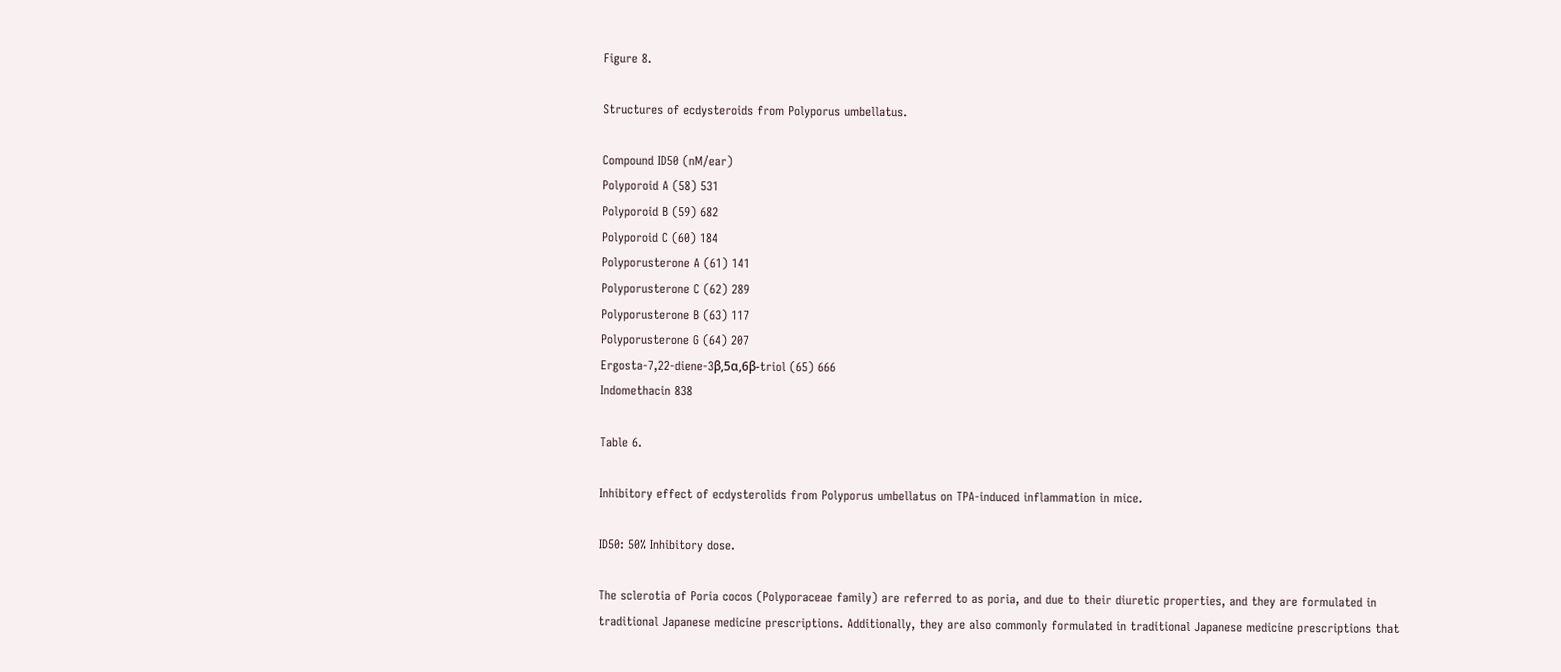Figure 8.

Structures of ecdysteroids from Polyporus umbellatus.

Compound ID50 (nM/ear)
Polyporoid A (58) 531
Polyporoid B (59) 682
Polyporoid C (60) 184
Polyporusterone A (61) 141
Polyporusterone C (62) 289
Polyporusterone B (63) 117
Polyporusterone G (64) 207
Ergosta-7,22-diene-3β,5α,6β-triol (65) 666
Indomethacin 838

Table 6.

Inhibitory effect of ecdysterolids from Polyporus umbellatus on TPA-induced inflammation in mice.

ID50: 50% Inhibitory dose.

The sclerotia of Poria cocos (Polyporaceae family) are referred to as poria, and due to their diuretic properties, and they are formulated in traditional Japanese medicine prescriptions. Additionally, they are also commonly formulated in traditional Japanese medicine prescriptions that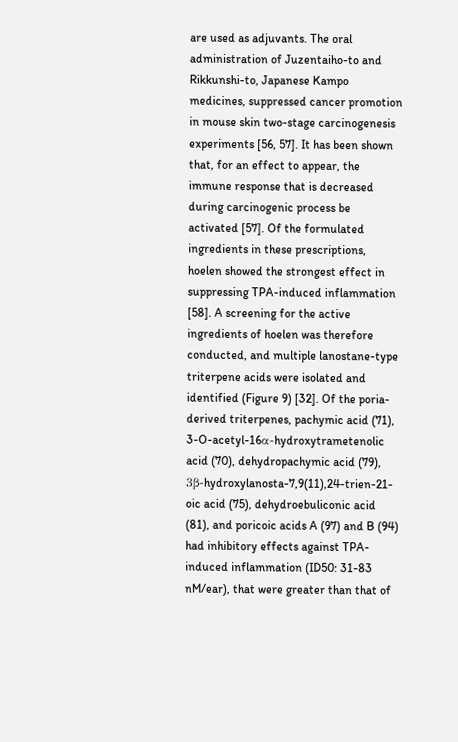are used as adjuvants. The oral administration of Juzentaiho-to and Rikkunshi-to, Japanese Kampo medicines, suppressed cancer promotion in mouse skin two-stage carcinogenesis experiments [56, 57]. It has been shown that, for an effect to appear, the immune response that is decreased during carcinogenic process be activated [57]. Of the formulated ingredients in these prescriptions, hoelen showed the strongest effect in suppressing TPA-induced inflammation [58]. A screening for the active ingredients of hoelen was therefore conducted, and multiple lanostane-type triterpene acids were isolated and identified (Figure 9) [32]. Of the poria-derived triterpenes, pachymic acid (71), 3-O-acetyl-16α-hydroxytrametenolic acid (70), dehydropachymic acid (79), 3β-hydroxylanosta-7,9(11),24-trien-21-oic acid (75), dehydroebuliconic acid (81), and poricoic acids A (97) and B (94) had inhibitory effects against TPA-induced inflammation (ID50: 31-83 nM/ear), that were greater than that of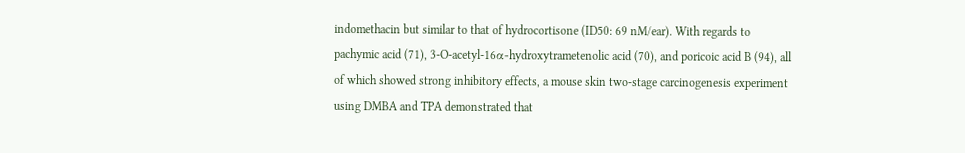indomethacin but similar to that of hydrocortisone (ID50: 69 nM/ear). With regards to pachymic acid (71), 3-O-acetyl-16α-hydroxytrametenolic acid (70), and poricoic acid B (94), all of which showed strong inhibitory effects, a mouse skin two-stage carcinogenesis experiment using DMBA and TPA demonstrated that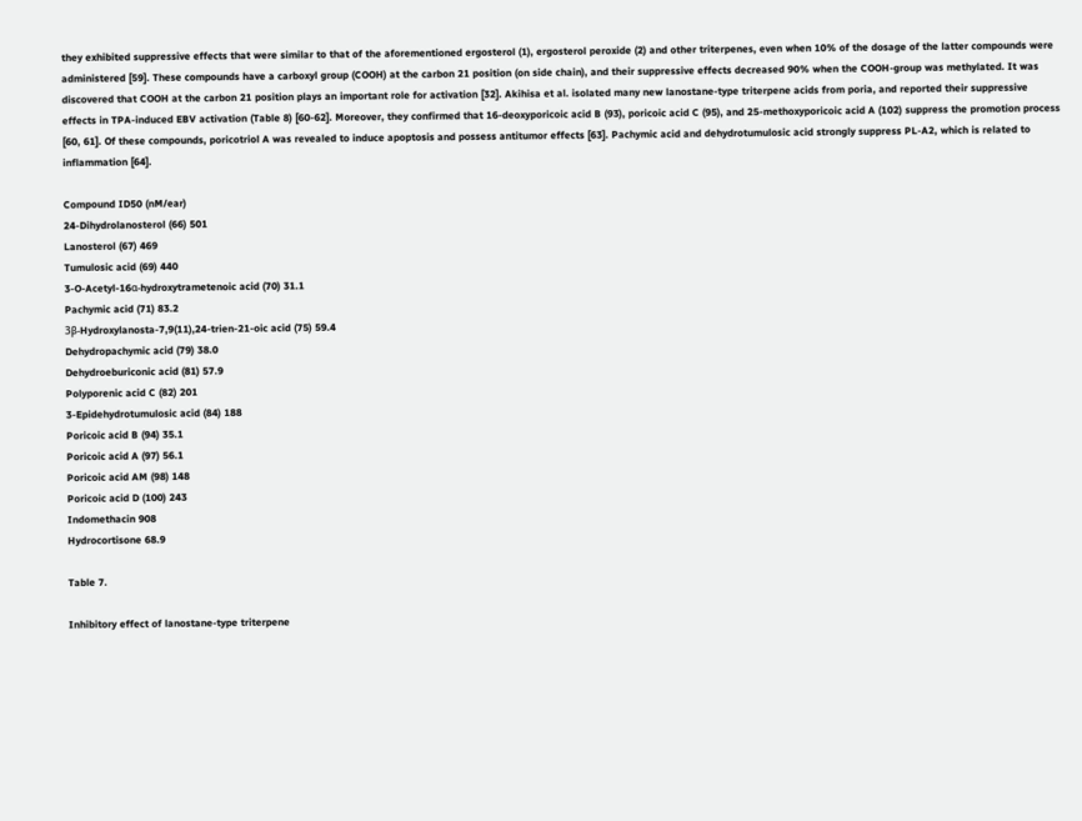they exhibited suppressive effects that were similar to that of the aforementioned ergosterol (1), ergosterol peroxide (2) and other triterpenes, even when 10% of the dosage of the latter compounds were administered [59]. These compounds have a carboxyl group (COOH) at the carbon 21 position (on side chain), and their suppressive effects decreased 90% when the COOH-group was methylated. It was discovered that COOH at the carbon 21 position plays an important role for activation [32]. Akihisa et al. isolated many new lanostane-type triterpene acids from poria, and reported their suppressive effects in TPA-induced EBV activation (Table 8) [60-62]. Moreover, they confirmed that 16-deoxyporicoic acid B (93), poricoic acid C (95), and 25-methoxyporicoic acid A (102) suppress the promotion process [60, 61]. Of these compounds, poricotriol A was revealed to induce apoptosis and possess antitumor effects [63]. Pachymic acid and dehydrotumulosic acid strongly suppress PL-A2, which is related to inflammation [64].

Compound ID50 (nM/ear)
24-Dihydrolanosterol (66) 501
Lanosterol (67) 469
Tumulosic acid (69) 440
3-O-Acetyl-16α-hydroxytrametenoic acid (70) 31.1
Pachymic acid (71) 83.2
3β-Hydroxylanosta-7,9(11),24-trien-21-oic acid (75) 59.4
Dehydropachymic acid (79) 38.0
Dehydroeburiconic acid (81) 57.9
Polyporenic acid C (82) 201
3-Epidehydrotumulosic acid (84) 188
Poricoic acid B (94) 35.1
Poricoic acid A (97) 56.1
Poricoic acid AM (98) 148
Poricoic acid D (100) 243
Indomethacin 908
Hydrocortisone 68.9

Table 7.

Inhibitory effect of lanostane-type triterpene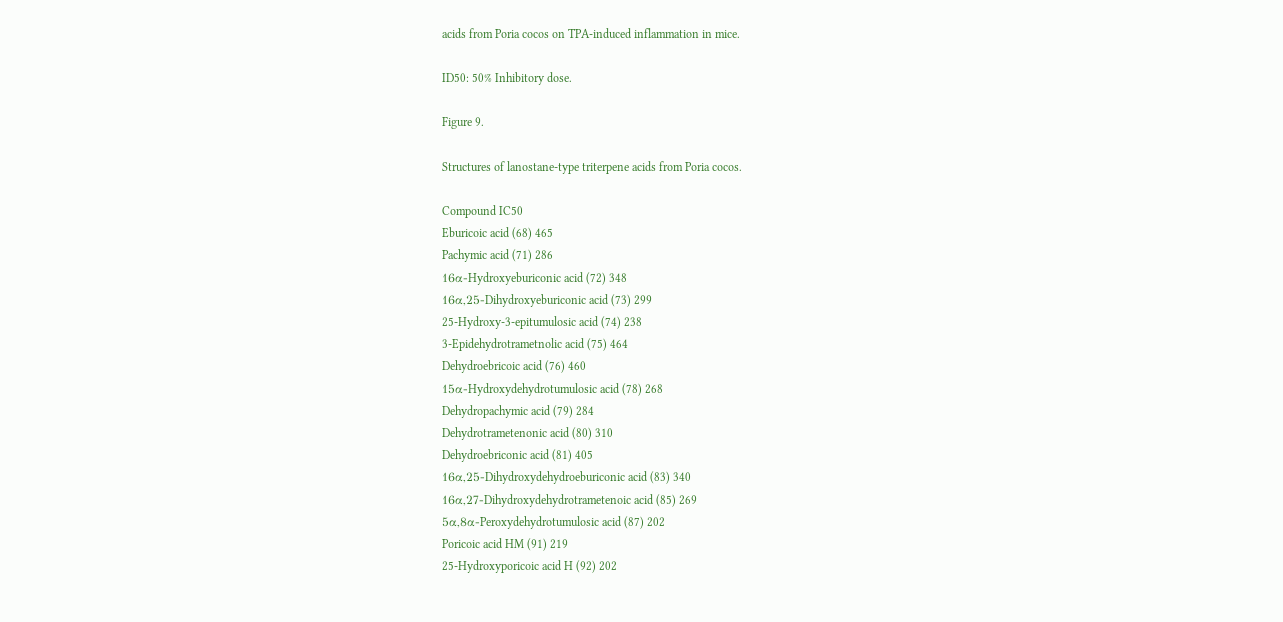acids from Poria cocos on TPA-induced inflammation in mice.

ID50: 50% Inhibitory dose.

Figure 9.

Structures of lanostane-type triterpene acids from Poria cocos.

Compound IC50
Eburicoic acid (68) 465
Pachymic acid (71) 286
16α-Hydroxyeburiconic acid (72) 348
16α,25-Dihydroxyeburiconic acid (73) 299
25-Hydroxy-3-epitumulosic acid (74) 238
3-Epidehydrotrametnolic acid (75) 464
Dehydroebricoic acid (76) 460
15α-Hydroxydehydrotumulosic acid (78) 268
Dehydropachymic acid (79) 284
Dehydrotrametenonic acid (80) 310
Dehydroebriconic acid (81) 405
16α,25-Dihydroxydehydroeburiconic acid (83) 340
16α,27-Dihydroxydehydrotrametenoic acid (85) 269
5α,8α-Peroxydehydrotumulosic acid (87) 202
Poricoic acid HM (91) 219
25-Hydroxyporicoic acid H (92) 202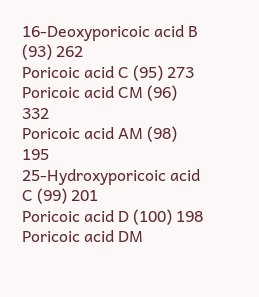16-Deoxyporicoic acid B (93) 262
Poricoic acid C (95) 273
Poricoic acid CM (96) 332
Poricoic acid AM (98) 195
25-Hydroxyporicoic acid C (99) 201
Poricoic acid D (100) 198
Poricoic acid DM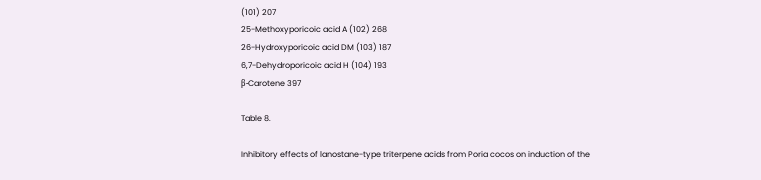(101) 207
25-Methoxyporicoic acid A (102) 268
26-Hydroxyporicoic acid DM (103) 187
6,7-Dehydroporicoic acid H (104) 193
β-Carotene 397

Table 8.

Inhibitory effects of lanostane-type triterpene acids from Poria cocos on induction of the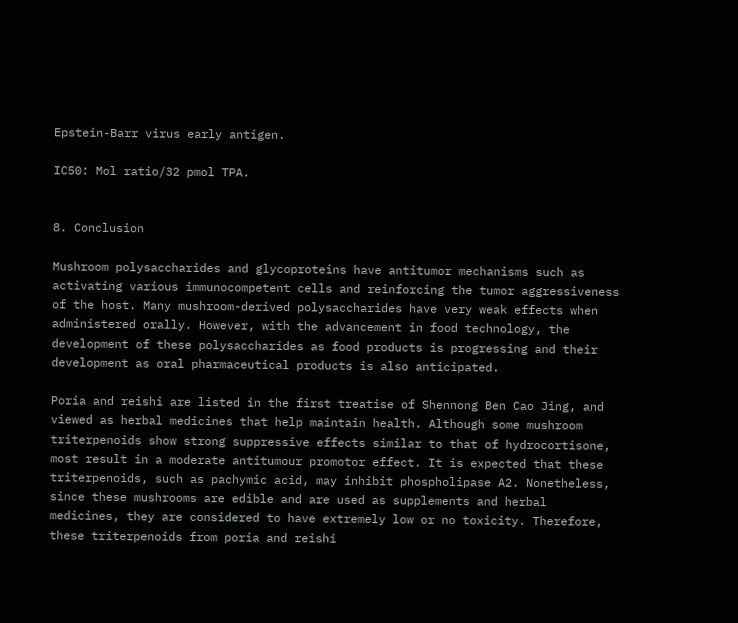Epstein-Barr virus early antigen.

IC50: Mol ratio/32 pmol TPA.


8. Conclusion

Mushroom polysaccharides and glycoproteins have antitumor mechanisms such as activating various immunocompetent cells and reinforcing the tumor aggressiveness of the host. Many mushroom-derived polysaccharides have very weak effects when administered orally. However, with the advancement in food technology, the development of these polysaccharides as food products is progressing and their development as oral pharmaceutical products is also anticipated.

Poria and reishi are listed in the first treatise of Shennong Ben Cao Jing, and viewed as herbal medicines that help maintain health. Although some mushroom triterpenoids show strong suppressive effects similar to that of hydrocortisone, most result in a moderate antitumour promotor effect. It is expected that these triterpenoids, such as pachymic acid, may inhibit phospholipase A2. Nonetheless, since these mushrooms are edible and are used as supplements and herbal medicines, they are considered to have extremely low or no toxicity. Therefore, these triterpenoids from poria and reishi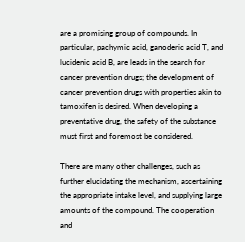are a promising group of compounds. In particular, pachymic acid, ganoderic acid T, and lucidenic acid B, are leads in the search for cancer prevention drugs; the development of cancer prevention drugs with properties akin to tamoxifen is desired. When developing a preventative drug, the safety of the substance must first and foremost be considered.

There are many other challenges, such as further elucidating the mechanism, ascertaining the appropriate intake level, and supplying large amounts of the compound. The cooperation and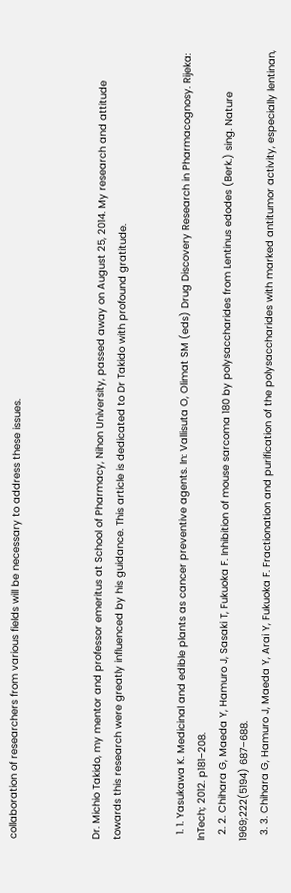collaboration of researchers from various fields will be necessary to address these issues.



Dr. Michio Takido, my mentor and professor emeritus at School of Pharmacy, Nihon University, passed away on August 25, 2014. My research and attitude towards this research were greatly influenced by his guidance. This article is dedicated to Dr Takido with profound gratitude.


  1. 1. Yasukawa K. Medicinal and edible plants as cancer preventive agents. In: Vallisuta O, Olimat SM (eds) Drug Discovery Research in Pharmacognosy. Rijeka: InTech; 2012. p181‒208.
  2. 2. Chihara G, Maeda Y, Hamuro J, Sasaki T, Fukuoka F. Inhibition of mouse sarcoma 180 by polysaccharides from Lentinus edodes (Berk.) sing. Nature 1969;222(5194) 687–688.
  3. 3. Chihara G, Hamuro J, Maeda Y, Arai Y, Fukuoka F. Fractionation and purification of the polysaccharides with marked antitumor activity, especially lentinan,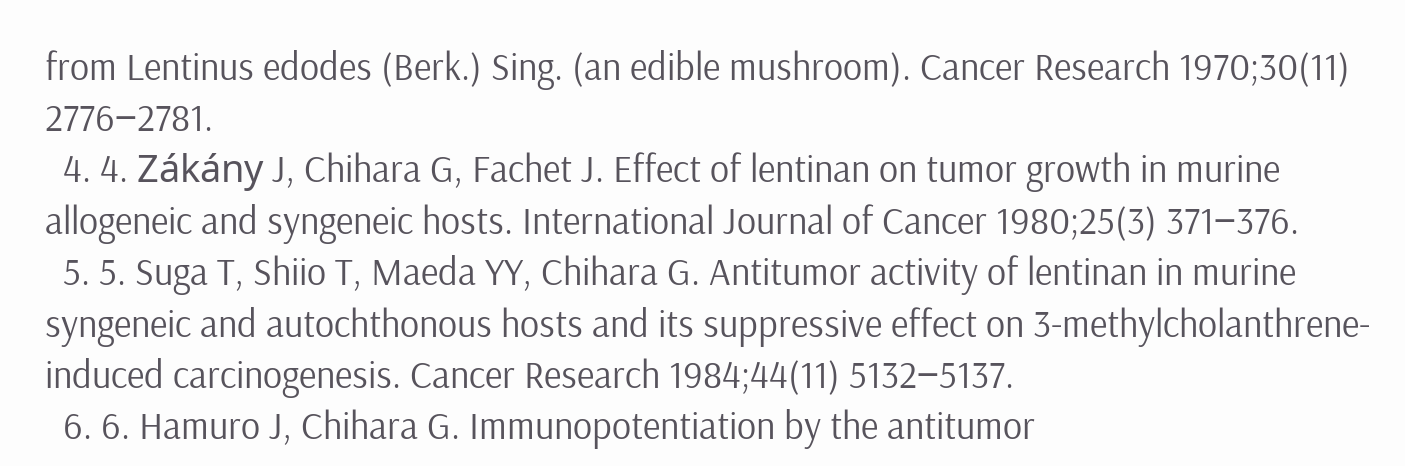from Lentinus edodes (Berk.) Sing. (an edible mushroom). Cancer Research 1970;30(11) 2776‒2781.
  4. 4. Zákány J, Chihara G, Fachet J. Effect of lentinan on tumor growth in murine allogeneic and syngeneic hosts. International Journal of Cancer 1980;25(3) 371‒376.
  5. 5. Suga T, Shiio T, Maeda YY, Chihara G. Antitumor activity of lentinan in murine syngeneic and autochthonous hosts and its suppressive effect on 3-methylcholanthrene-induced carcinogenesis. Cancer Research 1984;44(11) 5132‒5137.
  6. 6. Hamuro J, Chihara G. Immunopotentiation by the antitumor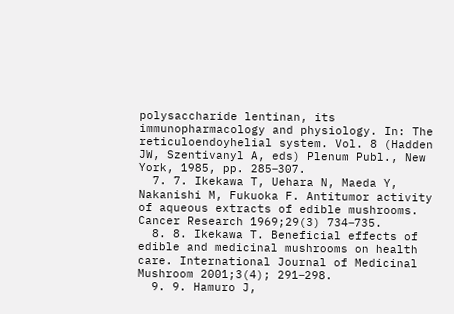polysaccharide lentinan, its immunopharmacology and physiology. In: The reticuloendoyhelial system. Vol. 8 (Hadden JW, Szentivanyl A, eds) Plenum Publ., New York, 1985, pp. 285‒307.
  7. 7. Ikekawa T, Uehara N, Maeda Y, Nakanishi M, Fukuoka F. Antitumor activity of aqueous extracts of edible mushrooms. Cancer Research 1969;29(3) 734‒735.
  8. 8. Ikekawa T. Beneficial effects of edible and medicinal mushrooms on health care. International Journal of Medicinal Mushroom 2001;3(4); 291‒298.
  9. 9. Hamuro J,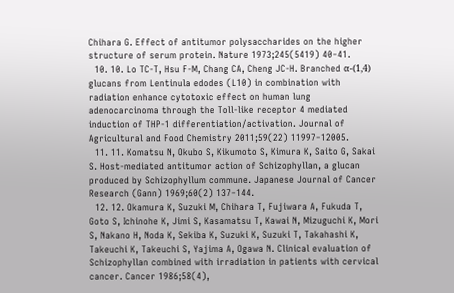Chihara G. Effect of antitumor polysaccharides on the higher structure of serum protein. Nature 1973;245(5419) 40‒41.
  10. 10. Lo TC-T, Hsu F-M, Chang CA, Cheng JC-H. Branched α-(1,4) glucans from Lentinula edodes (L10) in combination with radiation enhance cytotoxic effect on human lung adenocarcinoma through the Toll-like receptor 4 mediated induction of THP-1 differentiation/activation. Journal of Agricultural and Food Chemistry 2011;59(22) 11997‒12005.
  11. 11. Komatsu N, Okubo S, Kikumoto S, Kimura K, Saito G, Sakai S. Host-mediated antitumor action of Schizophyllan, a glucan produced by Schizophyllum commune. Japanese Journal of Cancer Research (Gann) 1969;60(2) 137‒144.
  12. 12. Okamura K, Suzuki M, Chihara T, Fujiwara A, Fukuda T, Goto S, Ichinohe K, Jimi S, Kasamatsu T, Kawai N, Mizuguchi K, Mori S, Nakano H, Noda K, Sekiba K, Suzuki K, Suzuki T, Takahashi K, Takeuchi K, Takeuchi S, Yajima A, Ogawa N. Clinical evaluation of Schizophyllan combined with irradiation in patients with cervical cancer. Cancer 1986;58(4),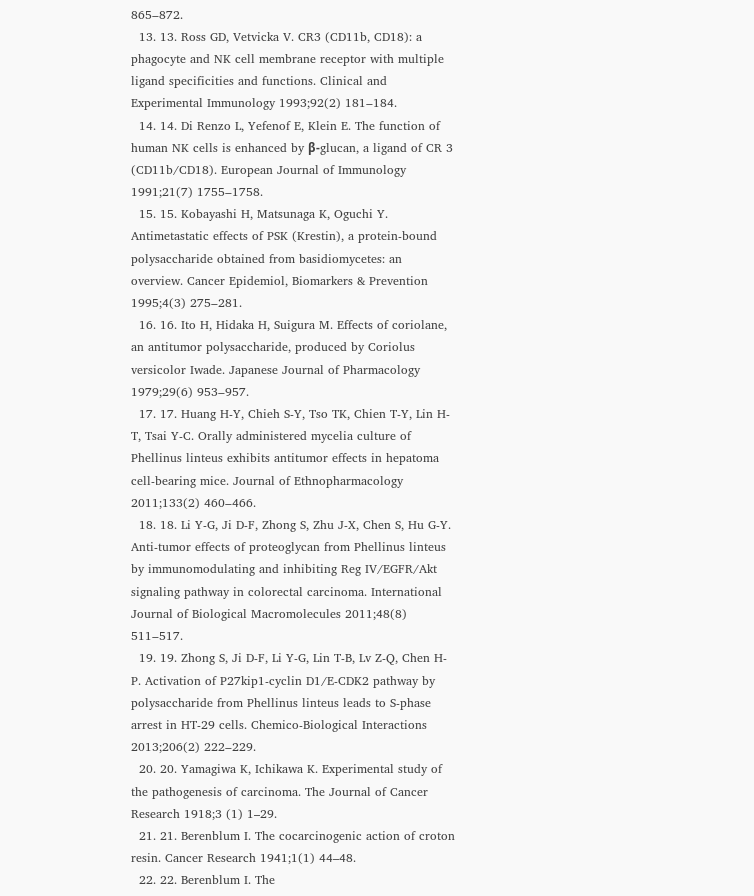865‒872.
  13. 13. Ross GD, Vetvicka V. CR3 (CD11b, CD18): a phagocyte and NK cell membrane receptor with multiple ligand specificities and functions. Clinical and Experimental Immunology 1993;92(2) 181‒184.
  14. 14. Di Renzo L, Yefenof E, Klein E. The function of human NK cells is enhanced by β-glucan, a ligand of CR 3 (CD11b/CD18). European Journal of Immunology 1991;21(7) 1755‒1758.
  15. 15. Kobayashi H, Matsunaga K, Oguchi Y. Antimetastatic effects of PSK (Krestin), a protein-bound polysaccharide obtained from basidiomycetes: an overview. Cancer Epidemiol, Biomarkers & Prevention 1995;4(3) 275‒281.
  16. 16. Ito H, Hidaka H, Suigura M. Effects of coriolane, an antitumor polysaccharide, produced by Coriolus versicolor Iwade. Japanese Journal of Pharmacology 1979;29(6) 953‒957.
  17. 17. Huang H-Y, Chieh S-Y, Tso TK, Chien T-Y, Lin H-T, Tsai Y-C. Orally administered mycelia culture of Phellinus linteus exhibits antitumor effects in hepatoma cell-bearing mice. Journal of Ethnopharmacology 2011;133(2) 460‒466.
  18. 18. Li Y-G, Ji D-F, Zhong S, Zhu J-X, Chen S, Hu G-Y. Anti-tumor effects of proteoglycan from Phellinus linteus by immunomodulating and inhibiting Reg IV/EGFR/Akt signaling pathway in colorectal carcinoma. International Journal of Biological Macromolecules 2011;48(8) 511‒517.
  19. 19. Zhong S, Ji D-F, Li Y-G, Lin T-B, Lv Z-Q, Chen H-P. Activation of P27kip1-cyclin D1/E-CDK2 pathway by polysaccharide from Phellinus linteus leads to S-phase arrest in HT-29 cells. Chemico-Biological Interactions 2013;206(2) 222‒229.
  20. 20. Yamagiwa K, Ichikawa K. Experimental study of the pathogenesis of carcinoma. The Journal of Cancer Research 1918;3 (1) 1–29.
  21. 21. Berenblum I. The cocarcinogenic action of croton resin. Cancer Research 1941;1(1) 44–48.
  22. 22. Berenblum I. The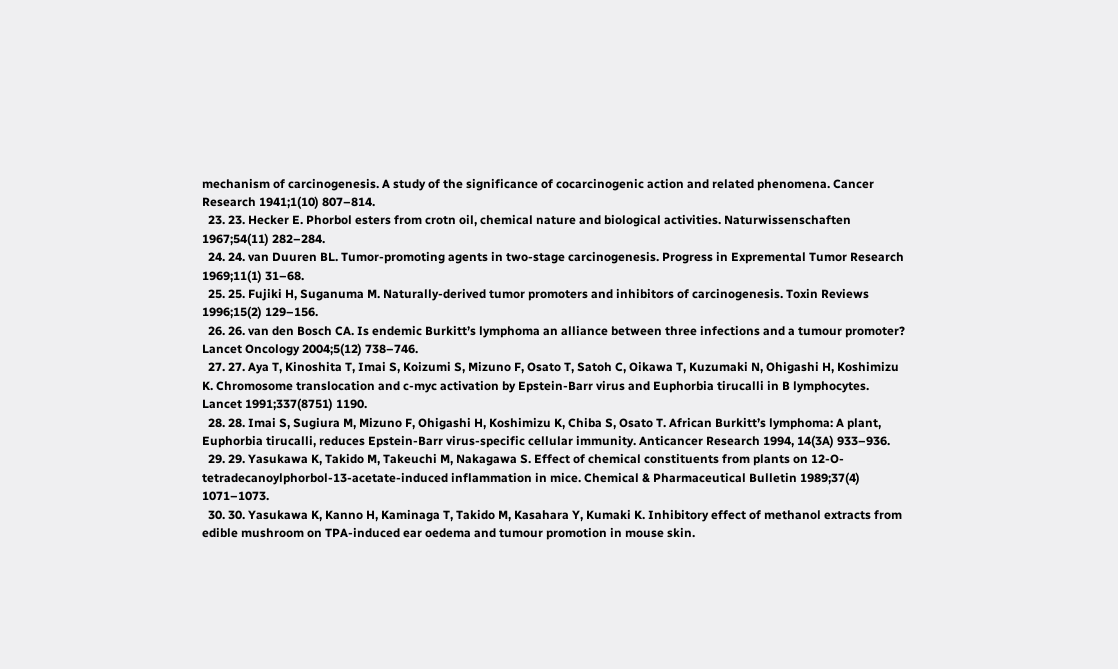mechanism of carcinogenesis. A study of the significance of cocarcinogenic action and related phenomena. Cancer Research 1941;1(10) 807–814.
  23. 23. Hecker E. Phorbol esters from crotn oil, chemical nature and biological activities. Naturwissenschaften 1967;54(11) 282–284.
  24. 24. van Duuren BL. Tumor-promoting agents in two-stage carcinogenesis. Progress in Expremental Tumor Research 1969;11(1) 31–68.
  25. 25. Fujiki H, Suganuma M. Naturally-derived tumor promoters and inhibitors of carcinogenesis. Toxin Reviews 1996;15(2) 129–156.
  26. 26. van den Bosch CA. Is endemic Burkitt’s lymphoma an alliance between three infections and a tumour promoter? Lancet Oncology 2004;5(12) 738–746.
  27. 27. Aya T, Kinoshita T, Imai S, Koizumi S, Mizuno F, Osato T, Satoh C, Oikawa T, Kuzumaki N, Ohigashi H, Koshimizu K. Chromosome translocation and c-myc activation by Epstein-Barr virus and Euphorbia tirucalli in B lymphocytes. Lancet 1991;337(8751) 1190.
  28. 28. Imai S, Sugiura M, Mizuno F, Ohigashi H, Koshimizu K, Chiba S, Osato T. African Burkitt’s lymphoma: A plant, Euphorbia tirucalli, reduces Epstein-Barr virus-specific cellular immunity. Anticancer Research 1994, 14(3A) 933–936.
  29. 29. Yasukawa K, Takido M, Takeuchi M, Nakagawa S. Effect of chemical constituents from plants on 12-O-tetradecanoylphorbol-13-acetate-induced inflammation in mice. Chemical & Pharmaceutical Bulletin 1989;37(4) 1071–1073.
  30. 30. Yasukawa K, Kanno H, Kaminaga T, Takido M, Kasahara Y, Kumaki K. Inhibitory effect of methanol extracts from edible mushroom on TPA-induced ear oedema and tumour promotion in mouse skin.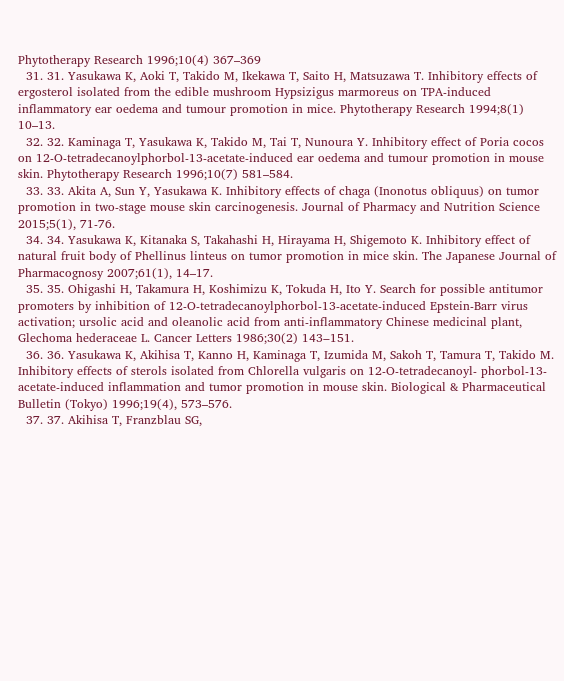Phytotherapy Research 1996;10(4) 367–369
  31. 31. Yasukawa K, Aoki T, Takido M, Ikekawa T, Saito H, Matsuzawa T. Inhibitory effects of ergosterol isolated from the edible mushroom Hypsizigus marmoreus on TPA-induced inflammatory ear oedema and tumour promotion in mice. Phytotherapy Research 1994;8(1) 10–13.
  32. 32. Kaminaga T, Yasukawa K, Takido M, Tai T, Nunoura Y. Inhibitory effect of Poria cocos on 12-O-tetradecanoylphorbol-13-acetate-induced ear oedema and tumour promotion in mouse skin. Phytotherapy Research 1996;10(7) 581–584.
  33. 33. Akita A, Sun Y, Yasukawa K. Inhibitory effects of chaga (Inonotus obliquus) on tumor promotion in two-stage mouse skin carcinogenesis. Journal of Pharmacy and Nutrition Science 2015;5(1), 71-76.
  34. 34. Yasukawa K, Kitanaka S, Takahashi H, Hirayama H, Shigemoto K. Inhibitory effect of natural fruit body of Phellinus linteus on tumor promotion in mice skin. The Japanese Journal of Pharmacognosy 2007;61(1), 14–17.
  35. 35. Ohigashi H, Takamura H, Koshimizu K, Tokuda H, Ito Y. Search for possible antitumor promoters by inhibition of 12-O-tetradecanoylphorbol-13-acetate-induced Epstein-Barr virus activation; ursolic acid and oleanolic acid from anti-inflammatory Chinese medicinal plant, Glechoma hederaceae L. Cancer Letters 1986;30(2) 143‒151.
  36. 36. Yasukawa K, Akihisa T, Kanno H, Kaminaga T, Izumida M, Sakoh T, Tamura T, Takido M. Inhibitory effects of sterols isolated from Chlorella vulgaris on 12-O-tetradecanoyl- phorbol-13-acetate-induced inflammation and tumor promotion in mouse skin. Biological & Pharmaceutical Bulletin (Tokyo) 1996;19(4), 573–576.
  37. 37. Akihisa T, Franzblau SG,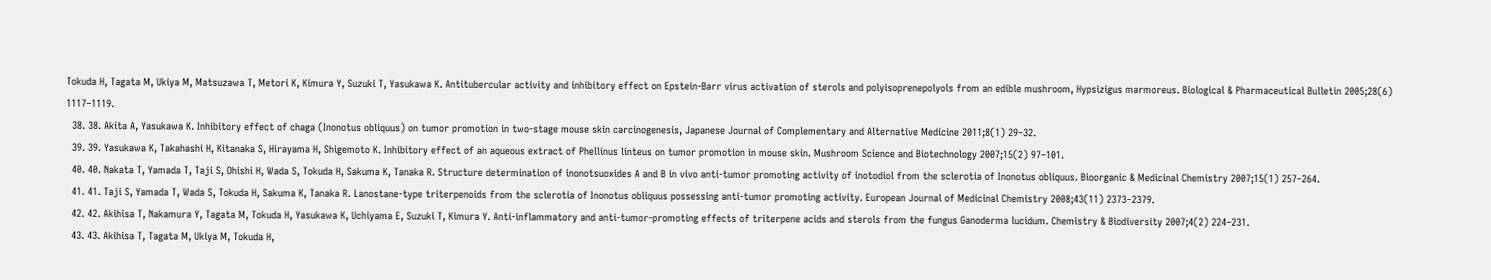Tokuda H, Tagata M, Ukiya M, Matsuzawa T, Metori K, Kimura Y, Suzuki T, Yasukawa K. Antitubercular activity and inhibitory effect on Epstein-Barr virus activation of sterols and polyisoprenepolyols from an edible mushroom, Hypsizigus marmoreus. Biological & Pharmaceutical Bulletin 2005;28(6) 1117–1119.
  38. 38. Akita A, Yasukawa K. Inhibitory effect of chaga (Inonotus obliquus) on tumor promotion in two-stage mouse skin carcinogenesis, Japanese Journal of Complementary and Alternative Medicine 2011;8(1) 29‒32.
  39. 39. Yasukawa K, Takahashi H, Kitanaka S, Hirayama H, Shigemoto K. Inhibitory effect of an aqueous extract of Phellinus linteus on tumor promotion in mouse skin. Mushroom Science and Biotechnology 2007;15(2) 97–101.
  40. 40. Nakata T, Yamada T, Taji S, Ohishi H, Wada S, Tokuda H, Sakuma K, Tanaka R. Structure determination of inonotsuoxides A and B in vivo anti-tumor promoting activity of inotodiol from the sclerotia of Inonotus obliquus. Bioorganic & Medicinal Chemistry 2007;15(1) 257‒264.
  41. 41. Taji S, Yamada T, Wada S, Tokuda H, Sakuma K, Tanaka R. Lanostane-type triterpenoids from the sclerotia of Inonotus obliquus possessing anti-tumor promoting activity. European Journal of Medicinal Chemistry 2008;43(11) 2373‒2379.
  42. 42. Akihisa T, Nakamura Y, Tagata M, Tokuda H, Yasukawa K, Uchiyama E, Suzuki T, Kimura Y. Anti-inflammatory and anti-tumor-promoting effects of triterpene acids and sterols from the fungus Ganoderma lucidum. Chemistry & Biodiversity 2007;4(2) 224–231.
  43. 43. Akihisa T, Tagata M, Ukiya M, Tokuda H,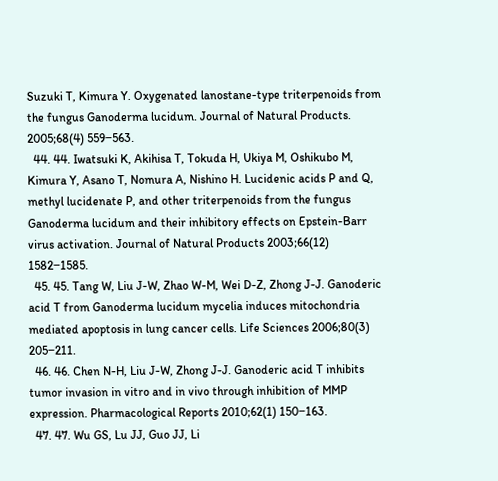Suzuki T, Kimura Y. Oxygenated lanostane-type triterpenoids from the fungus Ganoderma lucidum. Journal of Natural Products. 2005;68(4) 559‒563.
  44. 44. Iwatsuki K, Akihisa T, Tokuda H, Ukiya M, Oshikubo M, Kimura Y, Asano T, Nomura A, Nishino H. Lucidenic acids P and Q, methyl lucidenate P, and other triterpenoids from the fungus Ganoderma lucidum and their inhibitory effects on Epstein-Barr virus activation. Journal of Natural Products 2003;66(12) 1582‒1585.
  45. 45. Tang W, Liu J-W, Zhao W-M, Wei D-Z, Zhong J-J. Ganoderic acid T from Ganoderma lucidum mycelia induces mitochondria mediated apoptosis in lung cancer cells. Life Sciences 2006;80(3) 205‒211.
  46. 46. Chen N-H, Liu J-W, Zhong J-J. Ganoderic acid T inhibits tumor invasion in vitro and in vivo through inhibition of MMP expression. Pharmacological Reports 2010;62(1) 150‒163.
  47. 47. Wu GS, Lu JJ, Guo JJ, Li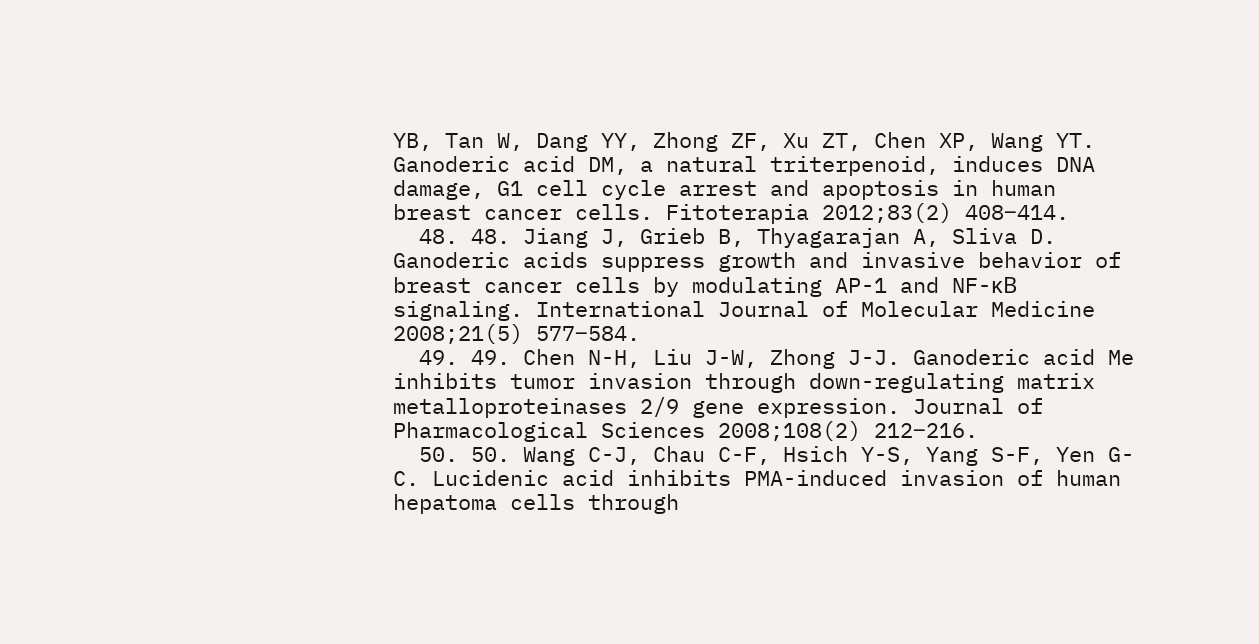YB, Tan W, Dang YY, Zhong ZF, Xu ZT, Chen XP, Wang YT. Ganoderic acid DM, a natural triterpenoid, induces DNA damage, G1 cell cycle arrest and apoptosis in human breast cancer cells. Fitoterapia 2012;83(2) 408‒414.
  48. 48. Jiang J, Grieb B, Thyagarajan A, Sliva D. Ganoderic acids suppress growth and invasive behavior of breast cancer cells by modulating AP-1 and NF-κB signaling. International Journal of Molecular Medicine 2008;21(5) 577‒584.
  49. 49. Chen N-H, Liu J-W, Zhong J-J. Ganoderic acid Me inhibits tumor invasion through down-regulating matrix metalloproteinases 2/9 gene expression. Journal of Pharmacological Sciences 2008;108(2) 212‒216.
  50. 50. Wang C-J, Chau C-F, Hsich Y-S, Yang S-F, Yen G-C. Lucidenic acid inhibits PMA-induced invasion of human hepatoma cells through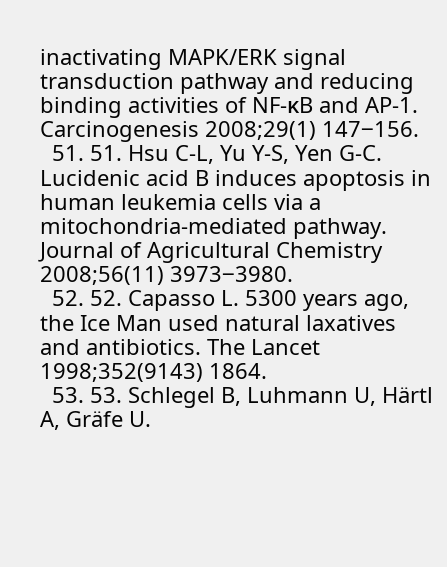inactivating MAPK/ERK signal transduction pathway and reducing binding activities of NF-κB and AP-1. Carcinogenesis 2008;29(1) 147‒156.
  51. 51. Hsu C-L, Yu Y-S, Yen G-C. Lucidenic acid B induces apoptosis in human leukemia cells via a mitochondria-mediated pathway. Journal of Agricultural Chemistry 2008;56(11) 3973‒3980.
  52. 52. Capasso L. 5300 years ago, the Ice Man used natural laxatives and antibiotics. The Lancet 1998;352(9143) 1864.
  53. 53. Schlegel B, Luhmann U, Härtl A, Gräfe U.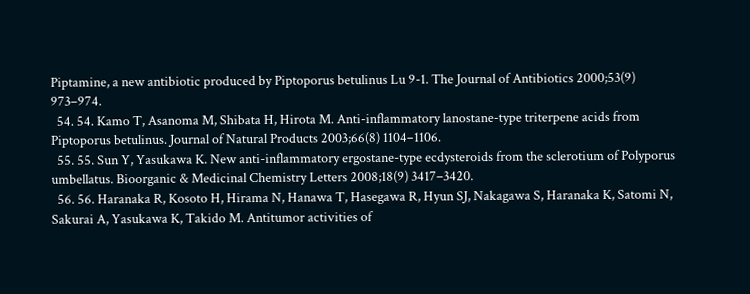Piptamine, a new antibiotic produced by Piptoporus betulinus Lu 9-1. The Journal of Antibiotics 2000;53(9) 973–974.
  54. 54. Kamo T, Asanoma M, Shibata H, Hirota M. Anti-inflammatory lanostane-type triterpene acids from Piptoporus betulinus. Journal of Natural Products 2003;66(8) 1104‒1106.
  55. 55. Sun Y, Yasukawa K. New anti-inflammatory ergostane-type ecdysteroids from the sclerotium of Polyporus umbellatus. Bioorganic & Medicinal Chemistry Letters 2008;18(9) 3417–3420.
  56. 56. Haranaka R, Kosoto H, Hirama N, Hanawa T, Hasegawa R, Hyun SJ, Nakagawa S, Haranaka K, Satomi N, Sakurai A, Yasukawa K, Takido M. Antitumor activities of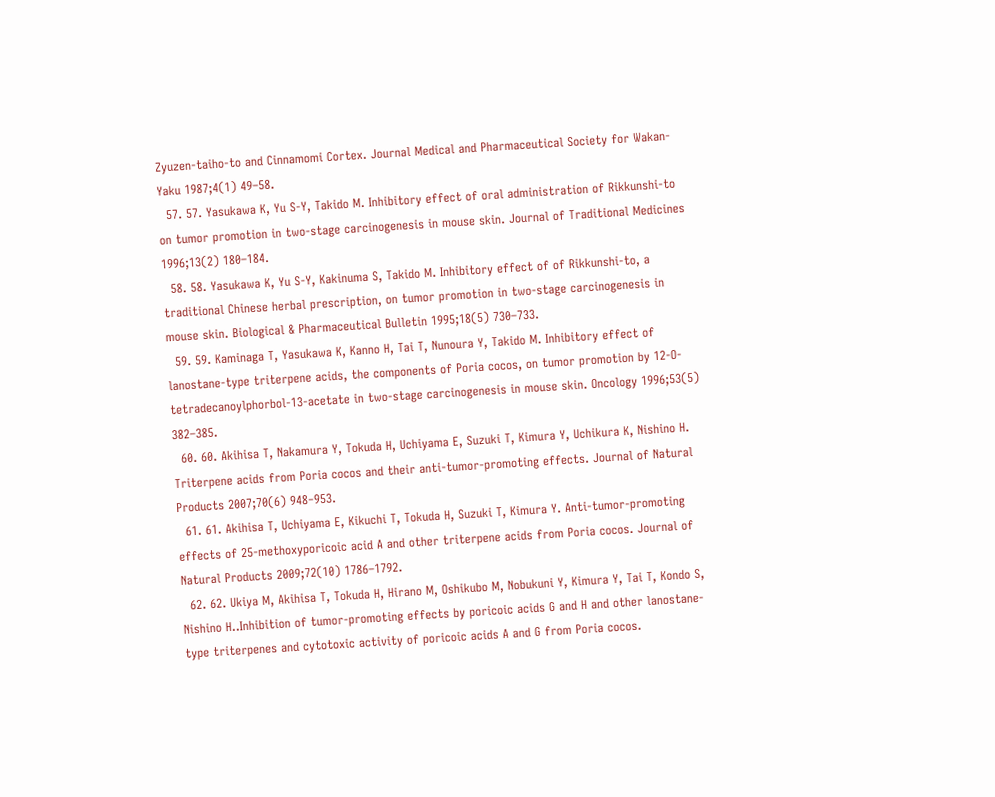Zyuzen-taiho-to and Cinnamomi Cortex. Journal Medical and Pharmaceutical Society for Wakan-Yaku 1987;4(1) 49–58.
  57. 57. Yasukawa K, Yu S-Y, Takido M. Inhibitory effect of oral administration of Rikkunshi-to on tumor promotion in two-stage carcinogenesis in mouse skin. Journal of Traditional Medicines 1996;13(2) 180–184.
  58. 58. Yasukawa K, Yu S-Y, Kakinuma S, Takido M. Inhibitory effect of of Rikkunshi-to, a traditional Chinese herbal prescription, on tumor promotion in two-stage carcinogenesis in mouse skin. Biological & Pharmaceutical Bulletin 1995;18(5) 730–733.
  59. 59. Kaminaga T, Yasukawa K, Kanno H, Tai T, Nunoura Y, Takido M. Inhibitory effect of lanostane-type triterpene acids, the components of Poria cocos, on tumor promotion by 12-O-tetradecanoylphorbol-13-acetate in two-stage carcinogenesis in mouse skin. Oncology 1996;53(5) 382–385.
  60. 60. Akihisa T, Nakamura Y, Tokuda H, Uchiyama E, Suzuki T, Kimura Y, Uchikura K, Nishino H. Triterpene acids from Poria cocos and their anti-tumor-promoting effects. Journal of Natural Products 2007;70(6) 948‒953.
  61. 61. Akihisa T, Uchiyama E, Kikuchi T, Tokuda H, Suzuki T, Kimura Y. Anti-tumor-promoting effects of 25-methoxyporicoic acid A and other triterpene acids from Poria cocos. Journal of Natural Products 2009;72(10) 1786–1792.
  62. 62. Ukiya M, Akihisa T, Tokuda H, Hirano M, Oshikubo M, Nobukuni Y, Kimura Y, Tai T, Kondo S, Nishino H..Inhibition of tumor-promoting effects by poricoic acids G and H and other lanostane-type triterpenes and cytotoxic activity of poricoic acids A and G from Poria cocos.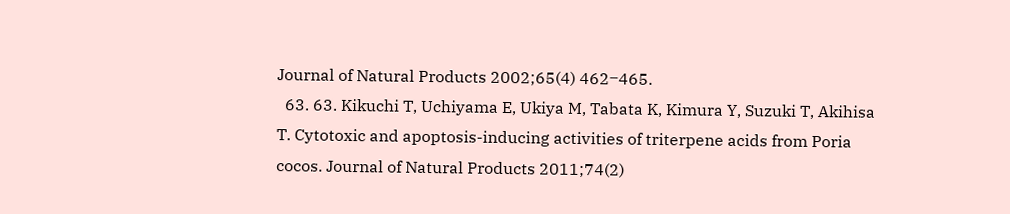Journal of Natural Products 2002;65(4) 462‒465.
  63. 63. Kikuchi T, Uchiyama E, Ukiya M, Tabata K, Kimura Y, Suzuki T, Akihisa T. Cytotoxic and apoptosis-inducing activities of triterpene acids from Poria cocos. Journal of Natural Products 2011;74(2)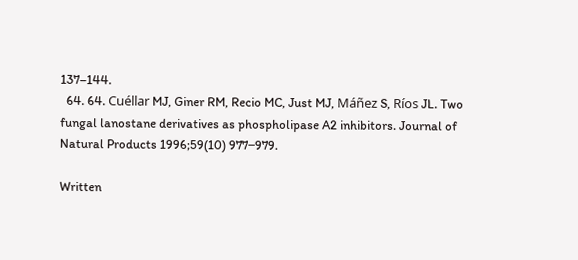137–144.
  64. 64. Cuéllar MJ, Giner RM, Recio MC, Just MJ, Máñez S, Ríos JL. Two fungal lanostane derivatives as phospholipase A2 inhibitors. Journal of Natural Products 1996;59(10) 977‒979.

Written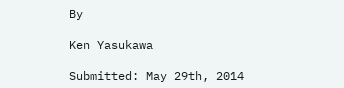By

Ken Yasukawa

Submitted: May 29th, 2014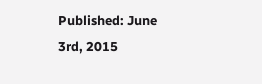Published: June 3rd, 2015